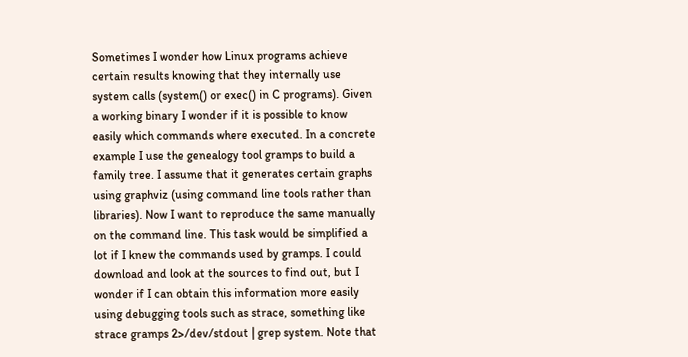Sometimes I wonder how Linux programs achieve certain results knowing that they internally use system calls (system() or exec() in C programs). Given a working binary I wonder if it is possible to know easily which commands where executed. In a concrete example I use the genealogy tool gramps to build a family tree. I assume that it generates certain graphs using graphviz (using command line tools rather than libraries). Now I want to reproduce the same manually on the command line. This task would be simplified a lot if I knew the commands used by gramps. I could download and look at the sources to find out, but I wonder if I can obtain this information more easily using debugging tools such as strace, something like strace gramps 2>/dev/stdout | grep system. Note that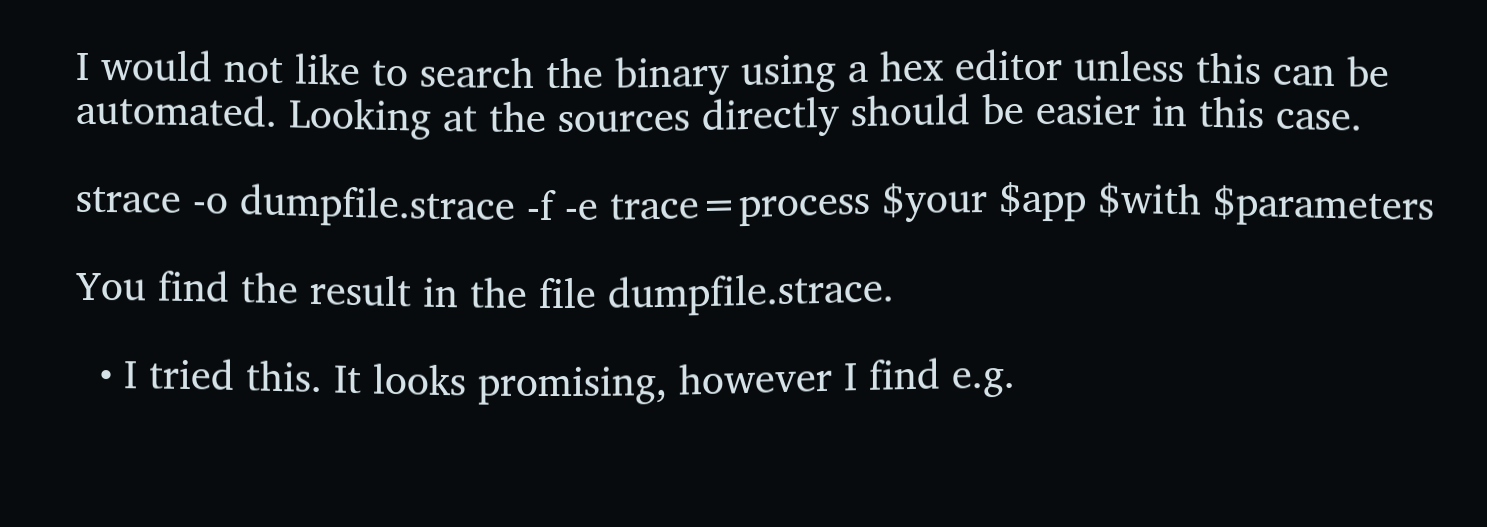I would not like to search the binary using a hex editor unless this can be automated. Looking at the sources directly should be easier in this case.

strace -o dumpfile.strace -f -e trace=process $your $app $with $parameters

You find the result in the file dumpfile.strace.

  • I tried this. It looks promising, however I find e.g.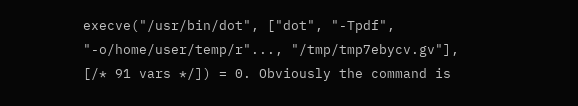execve("/usr/bin/dot", ["dot", "-Tpdf", "-o/home/user/temp/r"..., "/tmp/tmp7ebycv.gv"], [/* 91 vars */]) = 0. Obviously the command is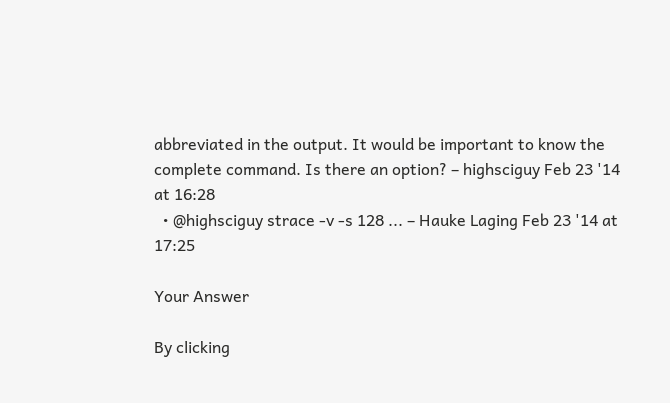abbreviated in the output. It would be important to know the complete command. Is there an option? – highsciguy Feb 23 '14 at 16:28
  • @highsciguy strace -v -s 128 ... – Hauke Laging Feb 23 '14 at 17:25

Your Answer

By clicking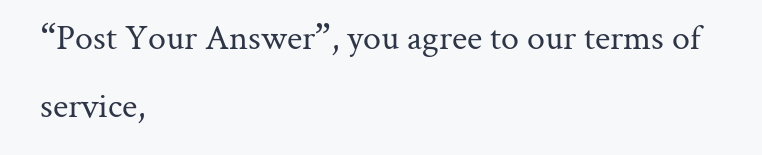“Post Your Answer”, you agree to our terms of service,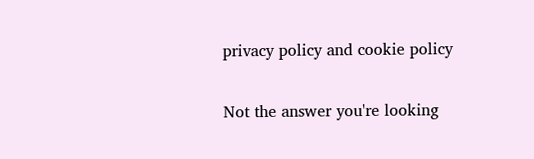privacy policy and cookie policy

Not the answer you're looking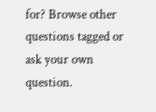for? Browse other questions tagged or ask your own question.